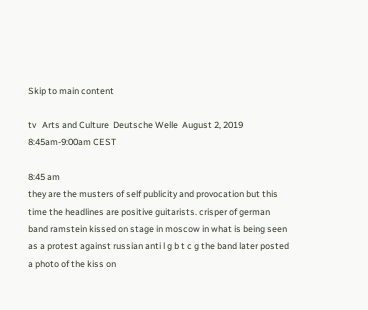Skip to main content

tv   Arts and Culture  Deutsche Welle  August 2, 2019 8:45am-9:00am CEST

8:45 am
they are the musters of self publicity and provocation but this time the headlines are positive guitarists. crisper of german band ramstein kissed on stage in moscow in what is being seen as a protest against russian anti l g b t c g the band later posted a photo of the kiss on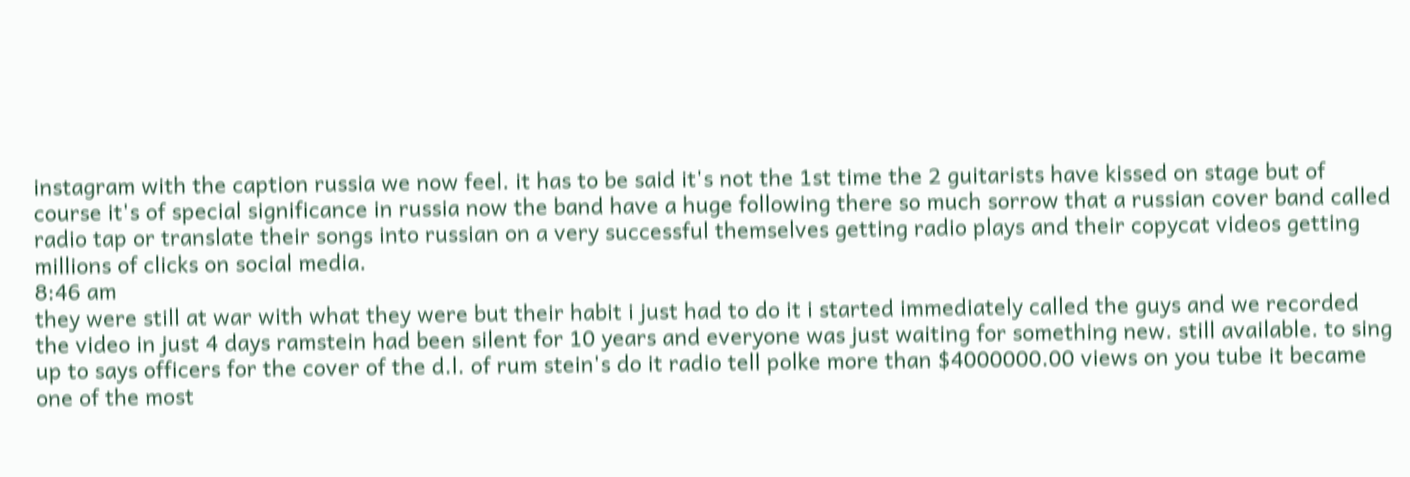instagram with the caption russia we now feel. it has to be said it's not the 1st time the 2 guitarists have kissed on stage but of course it's of special significance in russia now the band have a huge following there so much sorrow that a russian cover band called radio tap or translate their songs into russian on a very successful themselves getting radio plays and their copycat videos getting millions of clicks on social media.
8:46 am
they were still at war with what they were but their habit i just had to do it i started immediately called the guys and we recorded the video in just 4 days ramstein had been silent for 10 years and everyone was just waiting for something new. still available. to sing up to says officers for the cover of the d.l. of rum stein's do it radio tell polke more than $4000000.00 views on you tube it became one of the most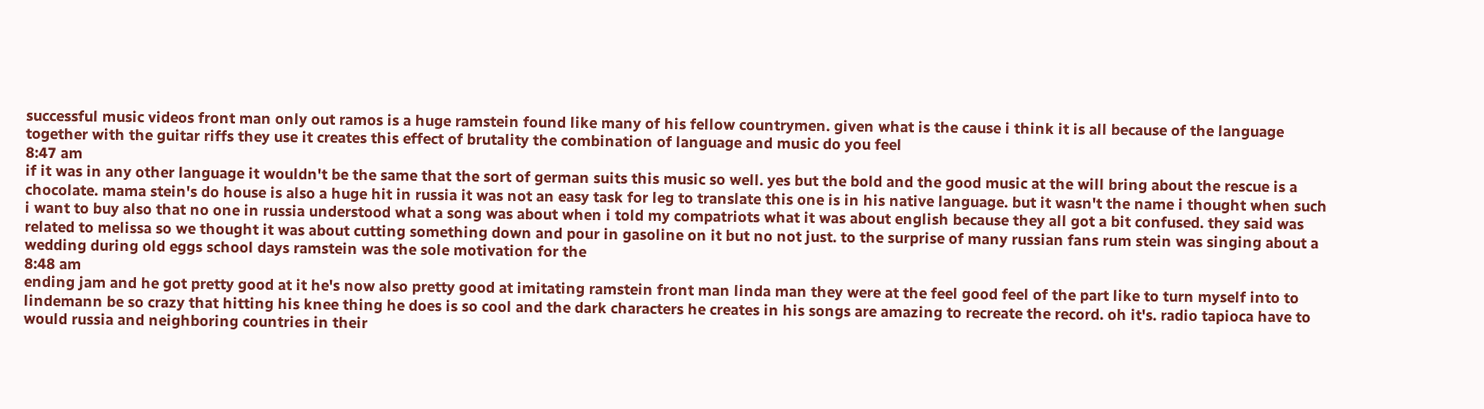successful music videos front man only out ramos is a huge ramstein found like many of his fellow countrymen. given what is the cause i think it is all because of the language together with the guitar riffs they use it creates this effect of brutality the combination of language and music do you feel
8:47 am
if it was in any other language it wouldn't be the same that the sort of german suits this music so well. yes but the bold and the good music at the will bring about the rescue is a chocolate. mama stein's do house is also a huge hit in russia it was not an easy task for leg to translate this one is in his native language. but it wasn't the name i thought when such i want to buy also that no one in russia understood what a song was about when i told my compatriots what it was about english because they all got a bit confused. they said was related to melissa so we thought it was about cutting something down and pour in gasoline on it but no not just. to the surprise of many russian fans rum stein was singing about a wedding during old eggs school days ramstein was the sole motivation for the
8:48 am
ending jam and he got pretty good at it he's now also pretty good at imitating ramstein front man linda man they were at the feel good feel of the part like to turn myself into to lindemann be so crazy that hitting his knee thing he does is so cool and the dark characters he creates in his songs are amazing to recreate the record. oh it's. radio tapioca have to would russia and neighboring countries in their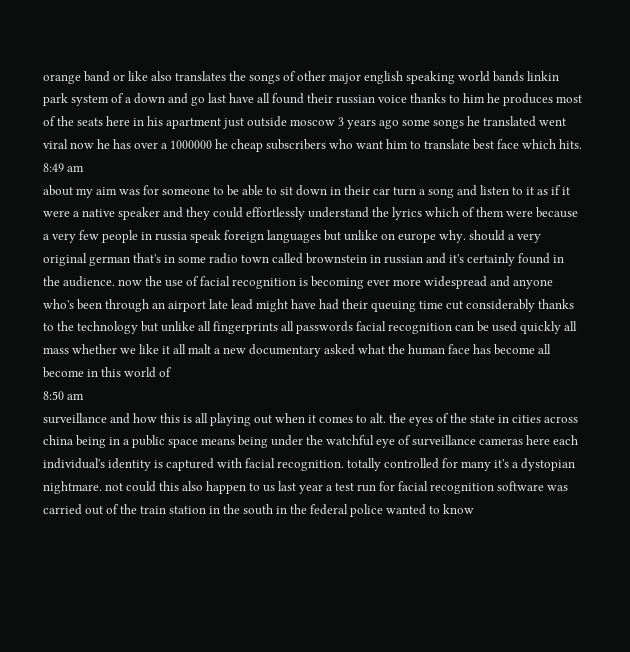orange band or like also translates the songs of other major english speaking world bands linkin park system of a down and go last have all found their russian voice thanks to him he produces most of the seats here in his apartment just outside moscow 3 years ago some songs he translated went viral now he has over a 1000000 he cheap subscribers who want him to translate best face which hits.
8:49 am
about my aim was for someone to be able to sit down in their car turn a song and listen to it as if it were a native speaker and they could effortlessly understand the lyrics which of them were because a very few people in russia speak foreign languages but unlike on europe why. should a very original german that's in some radio town called brownstein in russian and it's certainly found in the audience. now the use of facial recognition is becoming ever more widespread and anyone who's been through an airport late lead might have had their queuing time cut considerably thanks to the technology but unlike all fingerprints all passwords facial recognition can be used quickly all mass whether we like it all malt a new documentary asked what the human face has become all become in this world of
8:50 am
surveillance and how this is all playing out when it comes to alt. the eyes of the state in cities across china being in a public space means being under the watchful eye of surveillance cameras here each individual's identity is captured with facial recognition. totally controlled for many it's a dystopian nightmare. not could this also happen to us last year a test run for facial recognition software was carried out of the train station in the south in the federal police wanted to know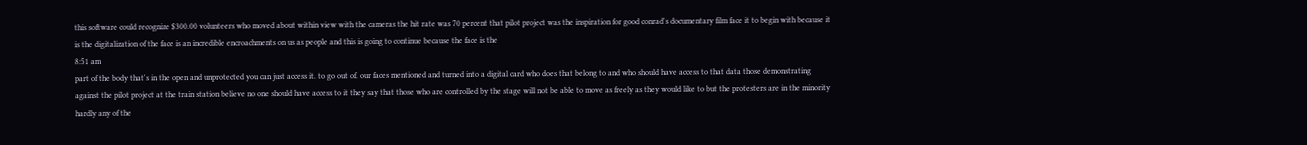this software could recognize $300.00 volunteers who moved about within view with the cameras the hit rate was 70 percent that pilot project was the inspiration for good conrad's documentary film face it to begin with because it is the digitalization of the face is an incredible encroachments on us as people and this is going to continue because the face is the
8:51 am
part of the body that's in the open and unprotected you can just access it. to go out of. our faces mentioned and turned into a digital card who does that belong to and who should have access to that data those demonstrating against the pilot project at the train station believe no one should have access to it they say that those who are controlled by the stage will not be able to move as freely as they would like to but the protesters are in the minority hardly any of the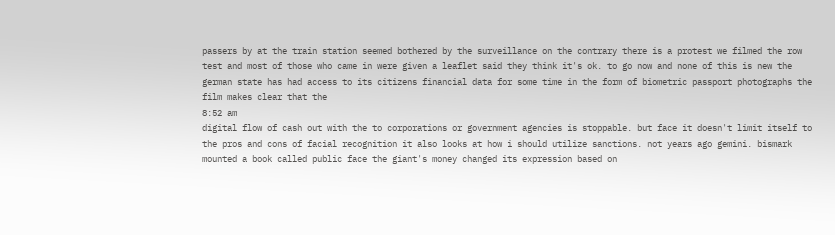passers by at the train station seemed bothered by the surveillance on the contrary there is a protest we filmed the row test and most of those who came in were given a leaflet said they think it's ok. to go now and none of this is new the german state has had access to its citizens financial data for some time in the form of biometric passport photographs the film makes clear that the
8:52 am
digital flow of cash out with the to corporations or government agencies is stoppable. but face it doesn't limit itself to the pros and cons of facial recognition it also looks at how i should utilize sanctions. not years ago gemini. bismark mounted a book called public face the giant's money changed its expression based on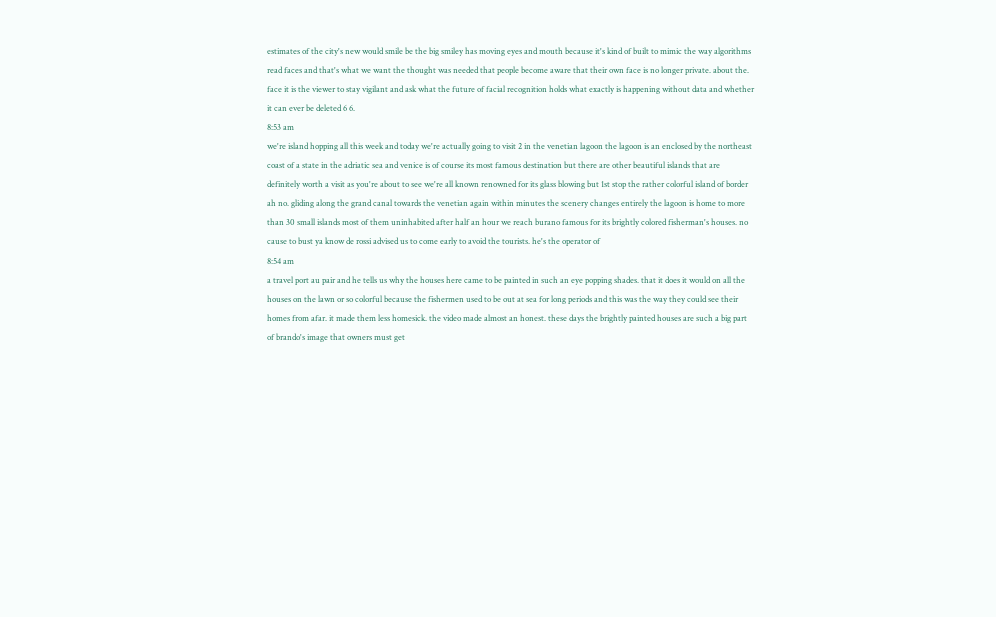estimates of the city's new would smile be the big smiley has moving eyes and mouth because it's kind of built to mimic the way algorithms read faces and that's what we want the thought was needed that people become aware that their own face is no longer private. about the. face it is the viewer to stay vigilant and ask what the future of facial recognition holds what exactly is happening without data and whether it can ever be deleted 6 6.
8:53 am
we're island hopping all this week and today we're actually going to visit 2 in the venetian lagoon the lagoon is an enclosed by the northeast coast of a state in the adriatic sea and venice is of course its most famous destination but there are other beautiful islands that are definitely worth a visit as you're about to see we're all known renowned for its glass blowing but 1st stop the rather colorful island of border ah no. gliding along the grand canal towards the venetian again within minutes the scenery changes entirely the lagoon is home to more than 30 small islands most of them uninhabited after half an hour we reach burano famous for its brightly colored fisherman's houses. no cause to bust ya know de rossi advised us to come early to avoid the tourists. he's the operator of
8:54 am
a travel port au pair and he tells us why the houses here came to be painted in such an eye popping shades. that it does it would on all the houses on the lawn or so colorful because the fishermen used to be out at sea for long periods and this was the way they could see their homes from afar. it made them less homesick. the video made almost an honest. these days the brightly painted houses are such a big part of brando's image that owners must get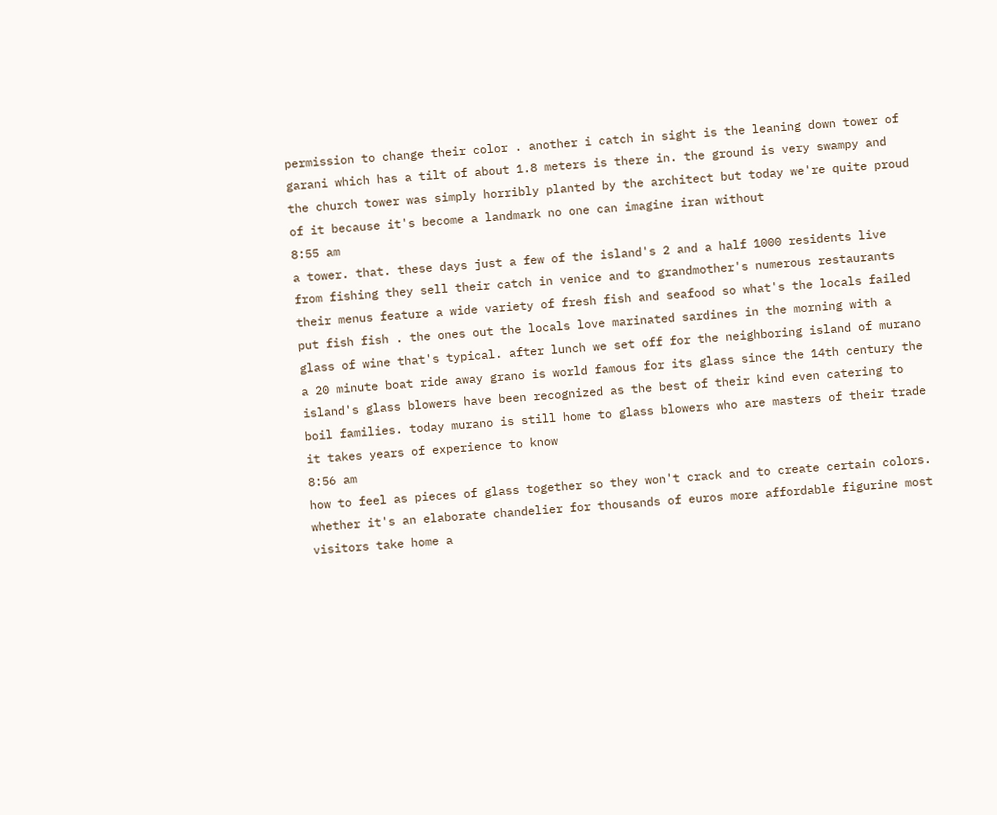permission to change their color . another i catch in sight is the leaning down tower of garani which has a tilt of about 1.8 meters is there in. the ground is very swampy and the church tower was simply horribly planted by the architect but today we're quite proud of it because it's become a landmark no one can imagine iran without
8:55 am
a tower. that. these days just a few of the island's 2 and a half 1000 residents live from fishing they sell their catch in venice and to grandmother's numerous restaurants their menus feature a wide variety of fresh fish and seafood so what's the locals failed put fish fish . the ones out the locals love marinated sardines in the morning with a glass of wine that's typical. after lunch we set off for the neighboring island of murano a 20 minute boat ride away grano is world famous for its glass since the 14th century the island's glass blowers have been recognized as the best of their kind even catering to boil families. today murano is still home to glass blowers who are masters of their trade it takes years of experience to know
8:56 am
how to feel as pieces of glass together so they won't crack and to create certain colors. whether it's an elaborate chandelier for thousands of euros more affordable figurine most visitors take home a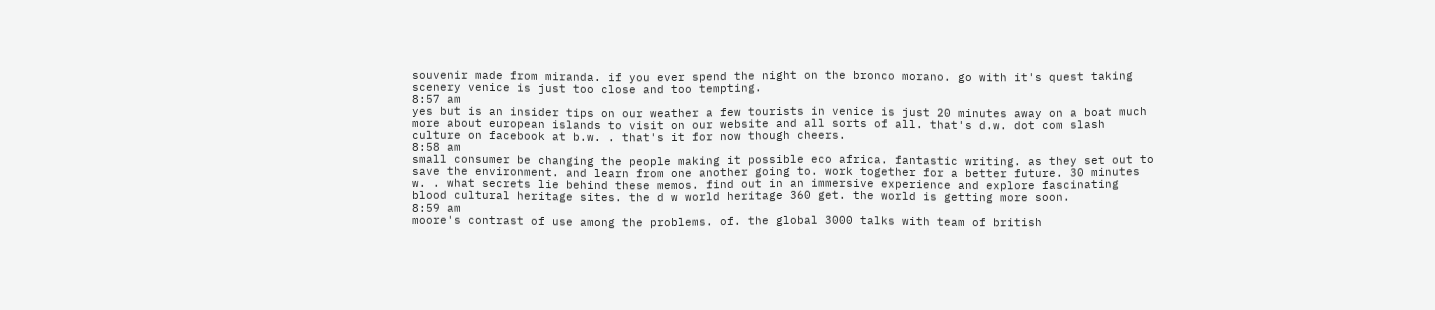souvenir made from miranda. if you ever spend the night on the bronco morano. go with it's quest taking scenery venice is just too close and too tempting.
8:57 am
yes but is an insider tips on our weather a few tourists in venice is just 20 minutes away on a boat much more about european islands to visit on our website and all sorts of all. that's d.w. dot com slash culture on facebook at b.w. . that's it for now though cheers.
8:58 am
small consumer be changing the people making it possible eco africa. fantastic writing. as they set out to save the environment. and learn from one another going to. work together for a better future. 30 minutes w. . what secrets lie behind these memos. find out in an immersive experience and explore fascinating blood cultural heritage sites. the d w world heritage 360 get. the world is getting more soon.
8:59 am
moore's contrast of use among the problems. of. the global 3000 talks with team of british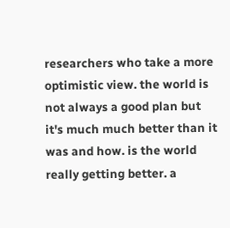researchers who take a more optimistic view. the world is not always a good plan but it's much much better than it was and how. is the world really getting better. a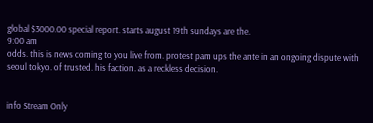global $3000.00 special report. starts august 19th sundays are the.
9:00 am
odds. this is news coming to you live from. protest pam ups the ante in an ongoing dispute with seoul tokyo. of trusted. his faction. as a reckless decision.


info Stream Only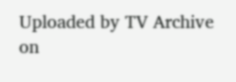Uploaded by TV Archive on